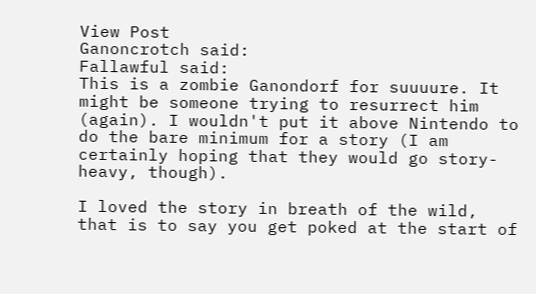View Post
Ganoncrotch said:
Fallawful said:
This is a zombie Ganondorf for suuuure. It might be someone trying to resurrect him (again). I wouldn't put it above Nintendo to do the bare minimum for a story (I am certainly hoping that they would go story-heavy, though).

I loved the story in breath of the wild, that is to say you get poked at the start of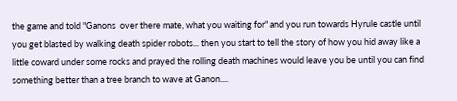the game and told "Ganons  over there mate, what you waiting for" and you run towards Hyrule castle until you get blasted by walking death spider robots... then you start to tell the story of how you hid away like a little coward under some rocks and prayed the rolling death machines would leave you be until you can find something better than a tree branch to wave at Ganon....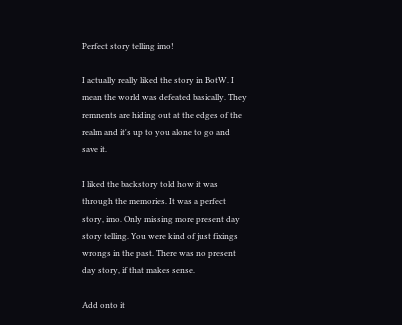Perfect story telling imo!

I actually really liked the story in BotW. I mean the world was defeated basically. They remnents are hiding out at the edges of the realm and it's up to you alone to go and save it.

I liked the backstory told how it was through the memories. It was a perfect story, imo. Only missing more present day story telling. You were kind of just fixings wrongs in the past. There was no present day story, if that makes sense.

Add onto it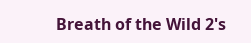Breath of the Wild 2's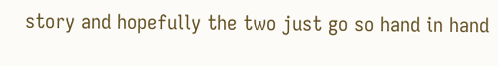story and hopefully the two just go so hand in hand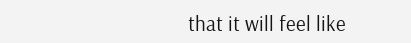that it will feel like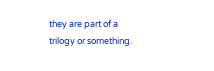they are part of a trilogy or something.